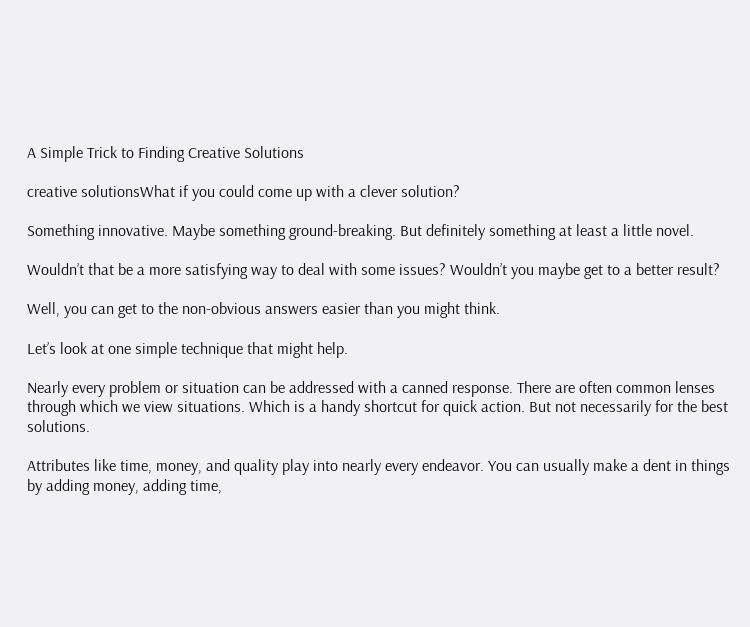A Simple Trick to Finding Creative Solutions

creative solutionsWhat if you could come up with a clever solution?

Something innovative. Maybe something ground-breaking. But definitely something at least a little novel.

Wouldn’t that be a more satisfying way to deal with some issues? Wouldn’t you maybe get to a better result?

Well, you can get to the non-obvious answers easier than you might think.

Let’s look at one simple technique that might help.

Nearly every problem or situation can be addressed with a canned response. There are often common lenses through which we view situations. Which is a handy shortcut for quick action. But not necessarily for the best solutions.

Attributes like time, money, and quality play into nearly every endeavor. You can usually make a dent in things by adding money, adding time,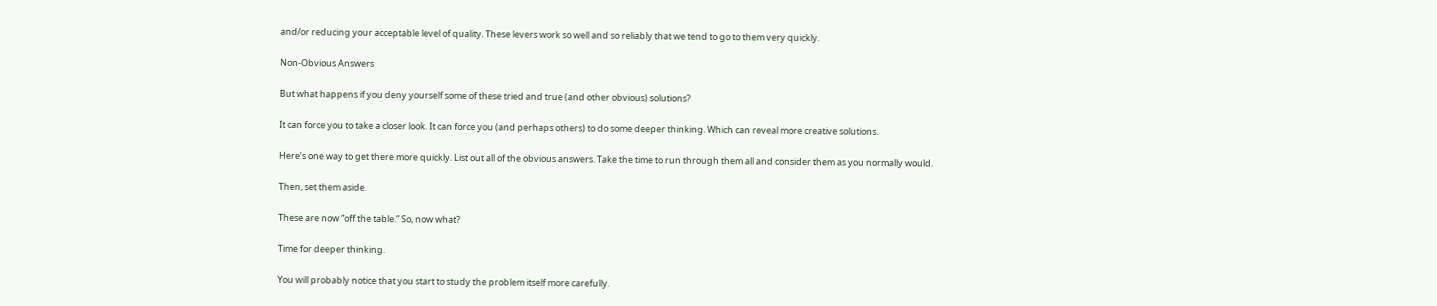and/or reducing your acceptable level of quality. These levers work so well and so reliably that we tend to go to them very quickly.

Non-Obvious Answers

But what happens if you deny yourself some of these tried and true (and other obvious) solutions?

It can force you to take a closer look. It can force you (and perhaps others) to do some deeper thinking. Which can reveal more creative solutions.

Here’s one way to get there more quickly. List out all of the obvious answers. Take the time to run through them all and consider them as you normally would.

Then, set them aside.

These are now “off the table.” So, now what?

Time for deeper thinking.

You will probably notice that you start to study the problem itself more carefully.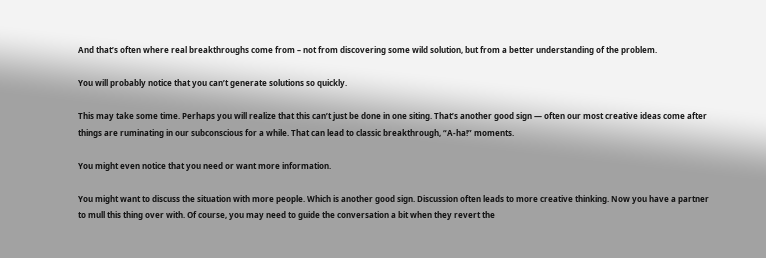And that’s often where real breakthroughs come from – not from discovering some wild solution, but from a better understanding of the problem.

You will probably notice that you can’t generate solutions so quickly.

This may take some time. Perhaps you will realize that this can’t just be done in one siting. That’s another good sign — often our most creative ideas come after things are ruminating in our subconscious for a while. That can lead to classic breakthrough, “A-ha!” moments.

You might even notice that you need or want more information.

You might want to discuss the situation with more people. Which is another good sign. Discussion often leads to more creative thinking. Now you have a partner to mull this thing over with. Of course, you may need to guide the conversation a bit when they revert the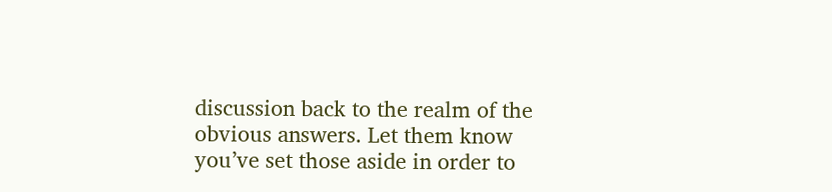discussion back to the realm of the obvious answers. Let them know you’ve set those aside in order to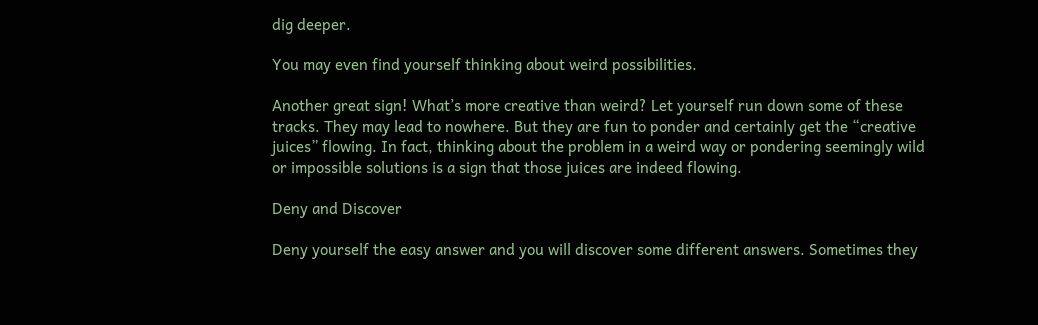dig deeper.

You may even find yourself thinking about weird possibilities.

Another great sign! What’s more creative than weird? Let yourself run down some of these tracks. They may lead to nowhere. But they are fun to ponder and certainly get the “creative juices” flowing. In fact, thinking about the problem in a weird way or pondering seemingly wild or impossible solutions is a sign that those juices are indeed flowing.

Deny and Discover

Deny yourself the easy answer and you will discover some different answers. Sometimes they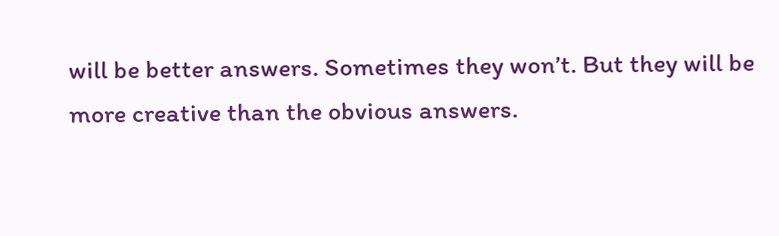will be better answers. Sometimes they won’t. But they will be more creative than the obvious answers.